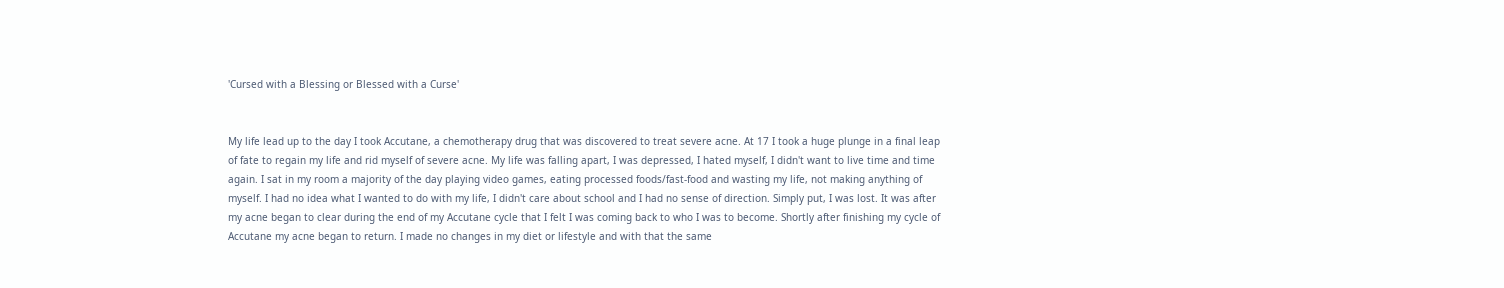'Cursed with a Blessing or Blessed with a Curse'


My life lead up to the day I took Accutane, a chemotherapy drug that was discovered to treat severe acne. At 17 I took a huge plunge in a final leap of fate to regain my life and rid myself of severe acne. My life was falling apart, I was depressed, I hated myself, I didn't want to live time and time again. I sat in my room a majority of the day playing video games, eating processed foods/fast-food and wasting my life, not making anything of myself. I had no idea what I wanted to do with my life, I didn't care about school and I had no sense of direction. Simply put, I was lost. It was after my acne began to clear during the end of my Accutane cycle that I felt I was coming back to who I was to become. Shortly after finishing my cycle of Accutane my acne began to return. I made no changes in my diet or lifestyle and with that the same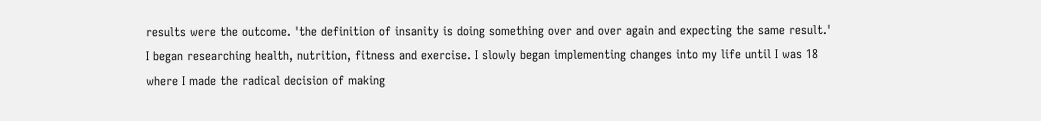results were the outcome. 'the definition of insanity is doing something over and over again and expecting the same result.' I began researching health, nutrition, fitness and exercise. I slowly began implementing changes into my life until I was 18 where I made the radical decision of making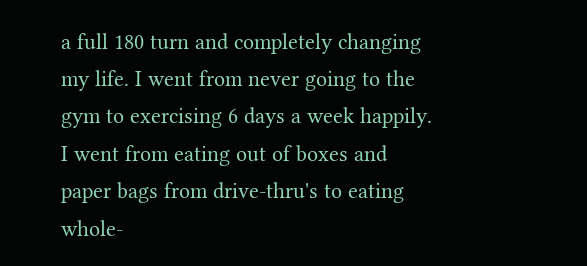a full 180 turn and completely changing my life. I went from never going to the gym to exercising 6 days a week happily. I went from eating out of boxes and paper bags from drive-thru's to eating whole-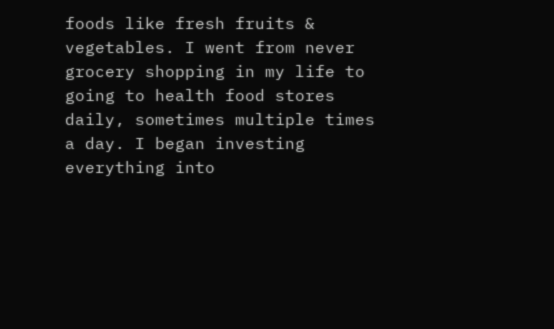foods like fresh fruits & vegetables. I went from never grocery shopping in my life to going to health food stores daily, sometimes multiple times a day. I began investing everything into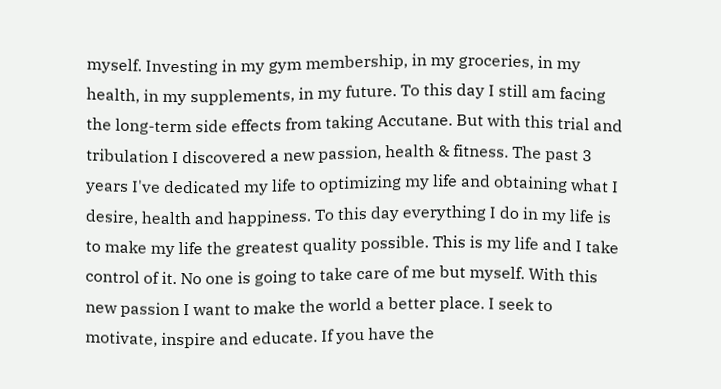myself. Investing in my gym membership, in my groceries, in my health, in my supplements, in my future. To this day I still am facing the long-term side effects from taking Accutane. But with this trial and tribulation I discovered a new passion, health & fitness. The past 3 years I've dedicated my life to optimizing my life and obtaining what I desire, health and happiness. To this day everything I do in my life is to make my life the greatest quality possible. This is my life and I take control of it. No one is going to take care of me but myself. With this new passion I want to make the world a better place. I seek to motivate, inspire and educate. If you have the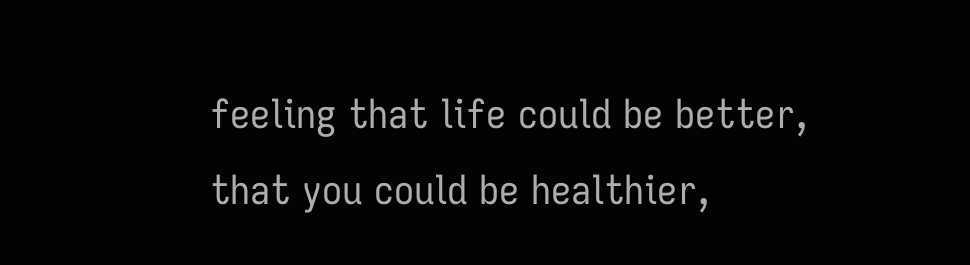feeling that life could be better, that you could be healthier,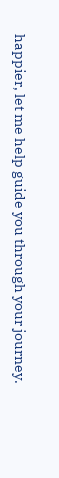happier, let me help guide you through your journey.